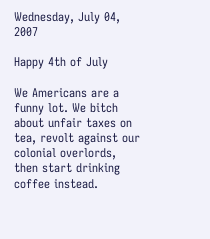Wednesday, July 04, 2007

Happy 4th of July

We Americans are a funny lot. We bitch about unfair taxes on tea, revolt against our colonial overlords, then start drinking coffee instead.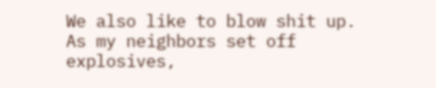We also like to blow shit up. As my neighbors set off explosives,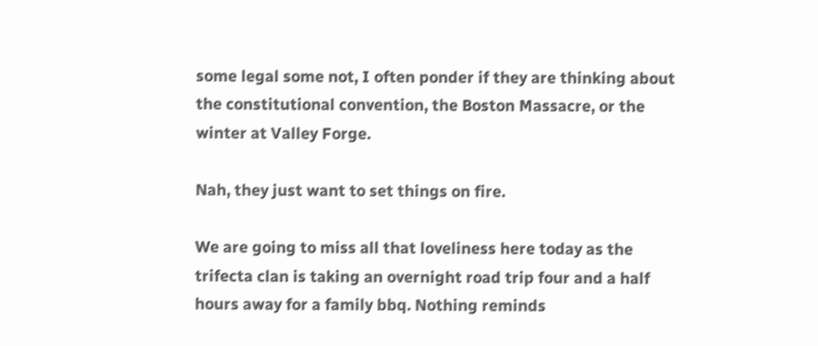some legal some not, I often ponder if they are thinking about the constitutional convention, the Boston Massacre, or the winter at Valley Forge.

Nah, they just want to set things on fire.

We are going to miss all that loveliness here today as the trifecta clan is taking an overnight road trip four and a half hours away for a family bbq. Nothing reminds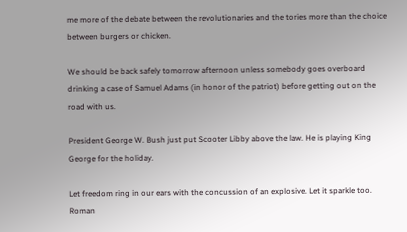me more of the debate between the revolutionaries and the tories more than the choice between burgers or chicken.

We should be back safely tomorrow afternoon unless somebody goes overboard drinking a case of Samuel Adams (in honor of the patriot) before getting out on the road with us.

President George W. Bush just put Scooter Libby above the law. He is playing King George for the holiday.

Let freedom ring in our ears with the concussion of an explosive. Let it sparkle too. Roman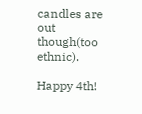candles are out though(too ethnic).

Happy 4th!